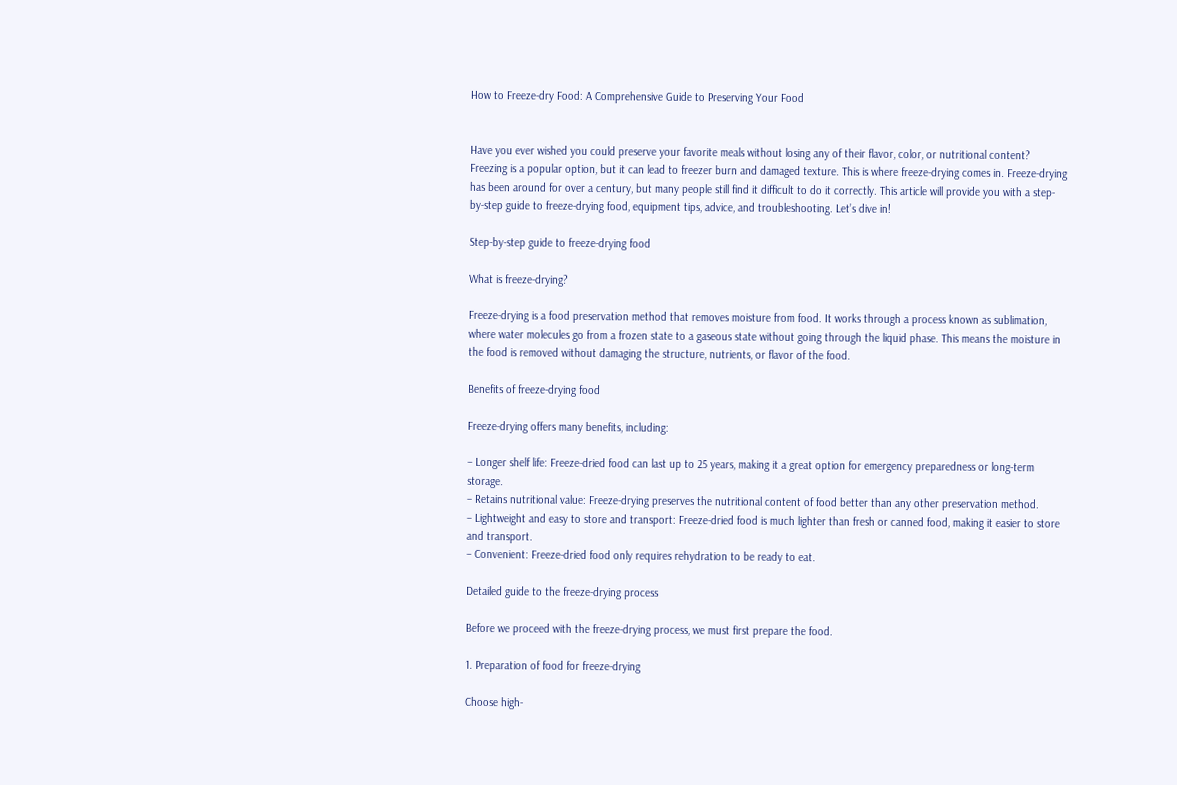How to Freeze-dry Food: A Comprehensive Guide to Preserving Your Food


Have you ever wished you could preserve your favorite meals without losing any of their flavor, color, or nutritional content? Freezing is a popular option, but it can lead to freezer burn and damaged texture. This is where freeze-drying comes in. Freeze-drying has been around for over a century, but many people still find it difficult to do it correctly. This article will provide you with a step-by-step guide to freeze-drying food, equipment tips, advice, and troubleshooting. Let’s dive in!

Step-by-step guide to freeze-drying food

What is freeze-drying?

Freeze-drying is a food preservation method that removes moisture from food. It works through a process known as sublimation, where water molecules go from a frozen state to a gaseous state without going through the liquid phase. This means the moisture in the food is removed without damaging the structure, nutrients, or flavor of the food.

Benefits of freeze-drying food

Freeze-drying offers many benefits, including:

– Longer shelf life: Freeze-dried food can last up to 25 years, making it a great option for emergency preparedness or long-term storage.
– Retains nutritional value: Freeze-drying preserves the nutritional content of food better than any other preservation method.
– Lightweight and easy to store and transport: Freeze-dried food is much lighter than fresh or canned food, making it easier to store and transport.
– Convenient: Freeze-dried food only requires rehydration to be ready to eat.

Detailed guide to the freeze-drying process

Before we proceed with the freeze-drying process, we must first prepare the food.

1. Preparation of food for freeze-drying

Choose high-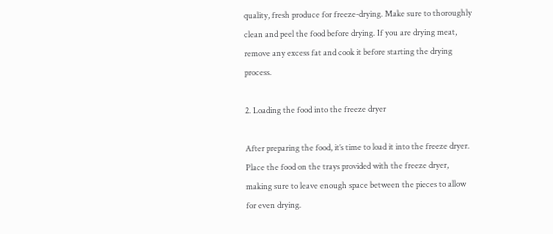quality, fresh produce for freeze-drying. Make sure to thoroughly clean and peel the food before drying. If you are drying meat, remove any excess fat and cook it before starting the drying process.

2. Loading the food into the freeze dryer

After preparing the food, it’s time to load it into the freeze dryer. Place the food on the trays provided with the freeze dryer, making sure to leave enough space between the pieces to allow for even drying.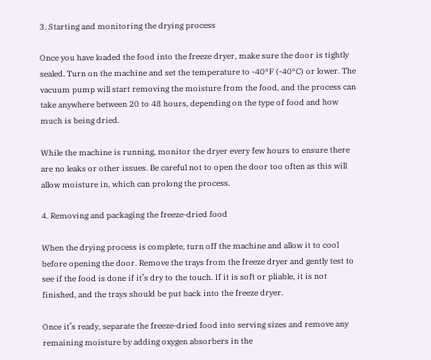3. Starting and monitoring the drying process

Once you have loaded the food into the freeze dryer, make sure the door is tightly sealed. Turn on the machine and set the temperature to -40°F (-40°C) or lower. The vacuum pump will start removing the moisture from the food, and the process can take anywhere between 20 to 48 hours, depending on the type of food and how much is being dried.

While the machine is running, monitor the dryer every few hours to ensure there are no leaks or other issues. Be careful not to open the door too often as this will allow moisture in, which can prolong the process.

4. Removing and packaging the freeze-dried food

When the drying process is complete, turn off the machine and allow it to cool before opening the door. Remove the trays from the freeze dryer and gently test to see if the food is done if it’s dry to the touch. If it is soft or pliable, it is not finished, and the trays should be put back into the freeze dryer.

Once it’s ready, separate the freeze-dried food into serving sizes and remove any remaining moisture by adding oxygen absorbers in the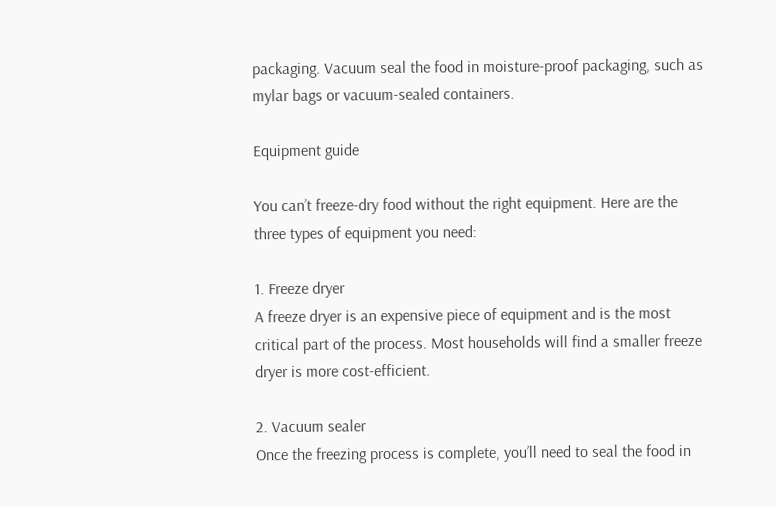packaging. Vacuum seal the food in moisture-proof packaging, such as mylar bags or vacuum-sealed containers.

Equipment guide

You can’t freeze-dry food without the right equipment. Here are the three types of equipment you need:

1. Freeze dryer
A freeze dryer is an expensive piece of equipment and is the most critical part of the process. Most households will find a smaller freeze dryer is more cost-efficient.

2. Vacuum sealer
Once the freezing process is complete, you’ll need to seal the food in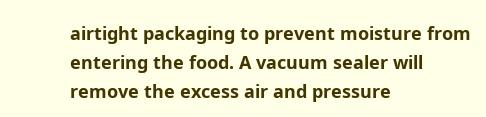airtight packaging to prevent moisture from entering the food. A vacuum sealer will remove the excess air and pressure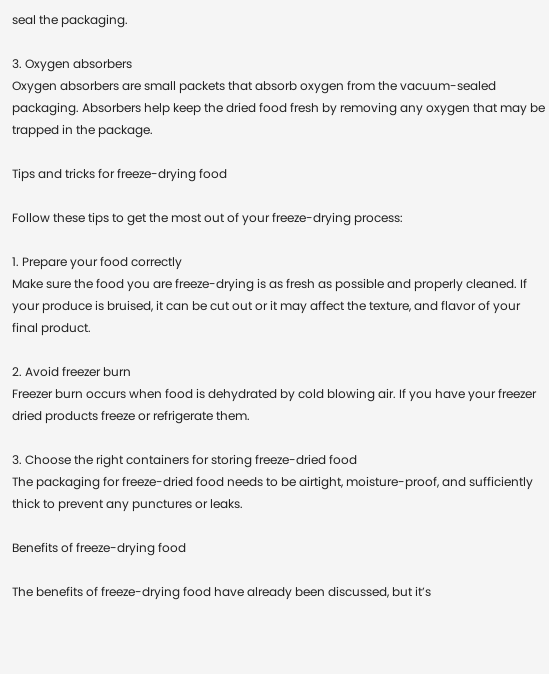seal the packaging.

3. Oxygen absorbers
Oxygen absorbers are small packets that absorb oxygen from the vacuum-sealed packaging. Absorbers help keep the dried food fresh by removing any oxygen that may be trapped in the package.

Tips and tricks for freeze-drying food

Follow these tips to get the most out of your freeze-drying process:

1. Prepare your food correctly
Make sure the food you are freeze-drying is as fresh as possible and properly cleaned. If your produce is bruised, it can be cut out or it may affect the texture, and flavor of your final product.

2. Avoid freezer burn
Freezer burn occurs when food is dehydrated by cold blowing air. If you have your freezer dried products freeze or refrigerate them.

3. Choose the right containers for storing freeze-dried food
The packaging for freeze-dried food needs to be airtight, moisture-proof, and sufficiently thick to prevent any punctures or leaks.

Benefits of freeze-drying food

The benefits of freeze-drying food have already been discussed, but it’s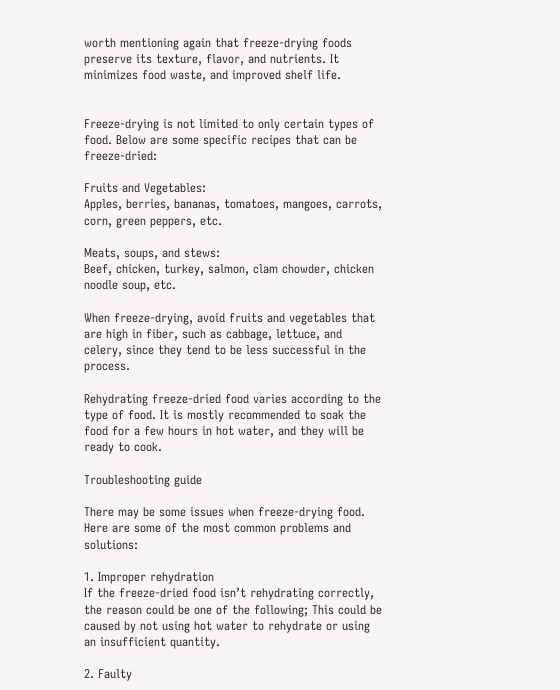worth mentioning again that freeze-drying foods preserve its texture, flavor, and nutrients. It minimizes food waste, and improved shelf life.


Freeze-drying is not limited to only certain types of food. Below are some specific recipes that can be freeze-dried:

Fruits and Vegetables:
Apples, berries, bananas, tomatoes, mangoes, carrots, corn, green peppers, etc.

Meats, soups, and stews:
Beef, chicken, turkey, salmon, clam chowder, chicken noodle soup, etc.

When freeze-drying, avoid fruits and vegetables that are high in fiber, such as cabbage, lettuce, and celery, since they tend to be less successful in the process.

Rehydrating freeze-dried food varies according to the type of food. It is mostly recommended to soak the food for a few hours in hot water, and they will be ready to cook.

Troubleshooting guide

There may be some issues when freeze-drying food. Here are some of the most common problems and solutions:

1. Improper rehydration
If the freeze-dried food isn’t rehydrating correctly, the reason could be one of the following; This could be caused by not using hot water to rehydrate or using an insufficient quantity.

2. Faulty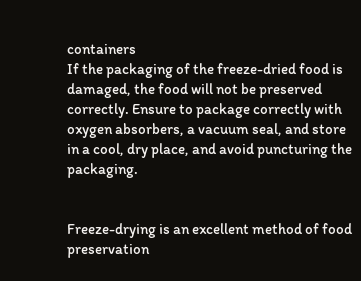containers
If the packaging of the freeze-dried food is damaged, the food will not be preserved correctly. Ensure to package correctly with oxygen absorbers, a vacuum seal, and store in a cool, dry place, and avoid puncturing the packaging.


Freeze-drying is an excellent method of food preservation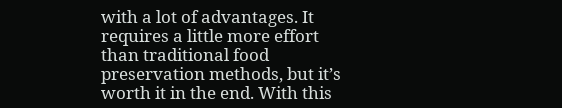with a lot of advantages. It requires a little more effort than traditional food preservation methods, but it’s worth it in the end. With this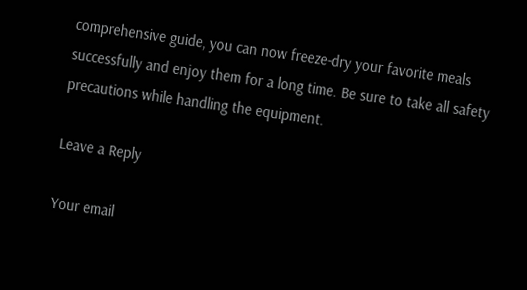comprehensive guide, you can now freeze-dry your favorite meals successfully and enjoy them for a long time. Be sure to take all safety precautions while handling the equipment.

Leave a Reply

Your email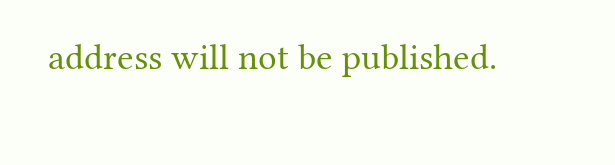address will not be published.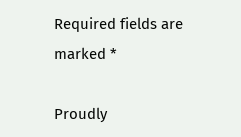Required fields are marked *

Proudly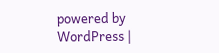powered by WordPress |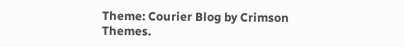Theme: Courier Blog by Crimson Themes.